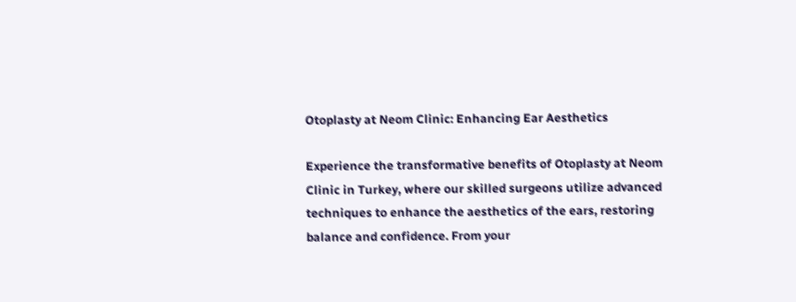Otoplasty at Neom Clinic: Enhancing Ear Aesthetics

Experience the transformative benefits of Otoplasty at Neom Clinic in Turkey, where our skilled surgeons utilize advanced techniques to enhance the aesthetics of the ears, restoring balance and confidence. From your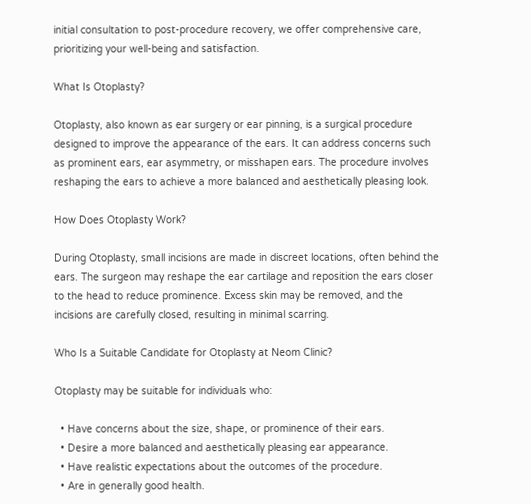initial consultation to post-procedure recovery, we offer comprehensive care, prioritizing your well-being and satisfaction.

What Is Otoplasty?

Otoplasty, also known as ear surgery or ear pinning, is a surgical procedure designed to improve the appearance of the ears. It can address concerns such as prominent ears, ear asymmetry, or misshapen ears. The procedure involves reshaping the ears to achieve a more balanced and aesthetically pleasing look.

How Does Otoplasty Work?

During Otoplasty, small incisions are made in discreet locations, often behind the ears. The surgeon may reshape the ear cartilage and reposition the ears closer to the head to reduce prominence. Excess skin may be removed, and the incisions are carefully closed, resulting in minimal scarring.

Who Is a Suitable Candidate for Otoplasty at Neom Clinic?

Otoplasty may be suitable for individuals who:

  • Have concerns about the size, shape, or prominence of their ears.
  • Desire a more balanced and aesthetically pleasing ear appearance.
  • Have realistic expectations about the outcomes of the procedure.
  • Are in generally good health.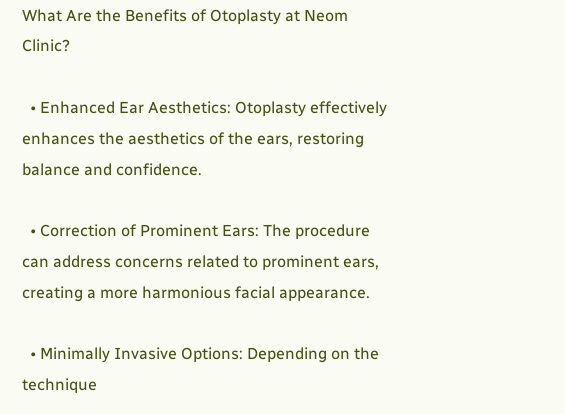What Are the Benefits of Otoplasty at Neom Clinic?

  • Enhanced Ear Aesthetics: Otoplasty effectively enhances the aesthetics of the ears, restoring balance and confidence.

  • Correction of Prominent Ears: The procedure can address concerns related to prominent ears, creating a more harmonious facial appearance.

  • Minimally Invasive Options: Depending on the technique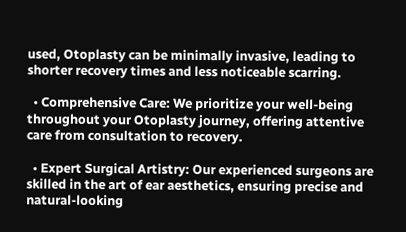used, Otoplasty can be minimally invasive, leading to shorter recovery times and less noticeable scarring.

  • Comprehensive Care: We prioritize your well-being throughout your Otoplasty journey, offering attentive care from consultation to recovery.

  • Expert Surgical Artistry: Our experienced surgeons are skilled in the art of ear aesthetics, ensuring precise and natural-looking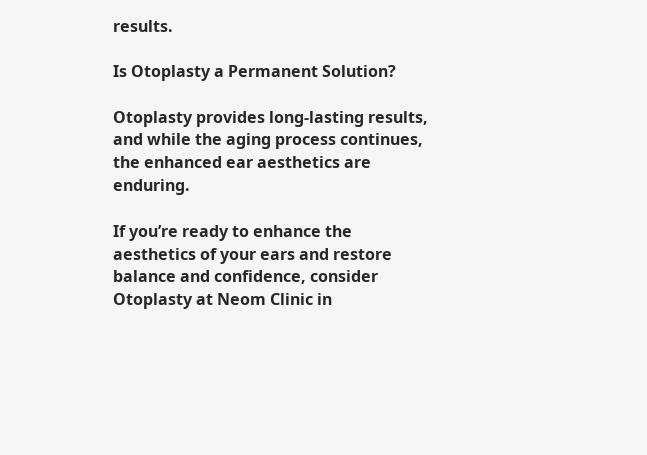results.

Is Otoplasty a Permanent Solution?

Otoplasty provides long-lasting results, and while the aging process continues, the enhanced ear aesthetics are enduring.

If you’re ready to enhance the aesthetics of your ears and restore balance and confidence, consider Otoplasty at Neom Clinic in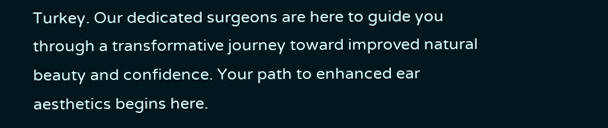Turkey. Our dedicated surgeons are here to guide you through a transformative journey toward improved natural beauty and confidence. Your path to enhanced ear aesthetics begins here.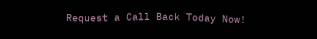Request a Call Back Today Now!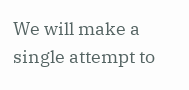We will make a single attempt to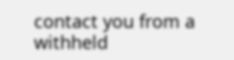contact you from a withheld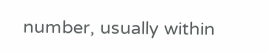number, usually within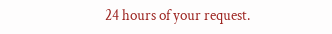24 hours of your request.